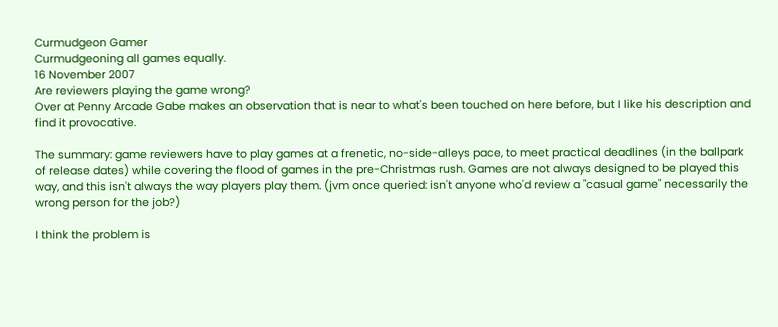Curmudgeon Gamer
Curmudgeoning all games equally.
16 November 2007
Are reviewers playing the game wrong?
Over at Penny Arcade Gabe makes an observation that is near to what's been touched on here before, but I like his description and find it provocative.

The summary: game reviewers have to play games at a frenetic, no-side-alleys pace, to meet practical deadlines (in the ballpark of release dates) while covering the flood of games in the pre-Christmas rush. Games are not always designed to be played this way, and this isn't always the way players play them. (jvm once queried: isn't anyone who'd review a "casual game" necessarily the wrong person for the job?)

I think the problem is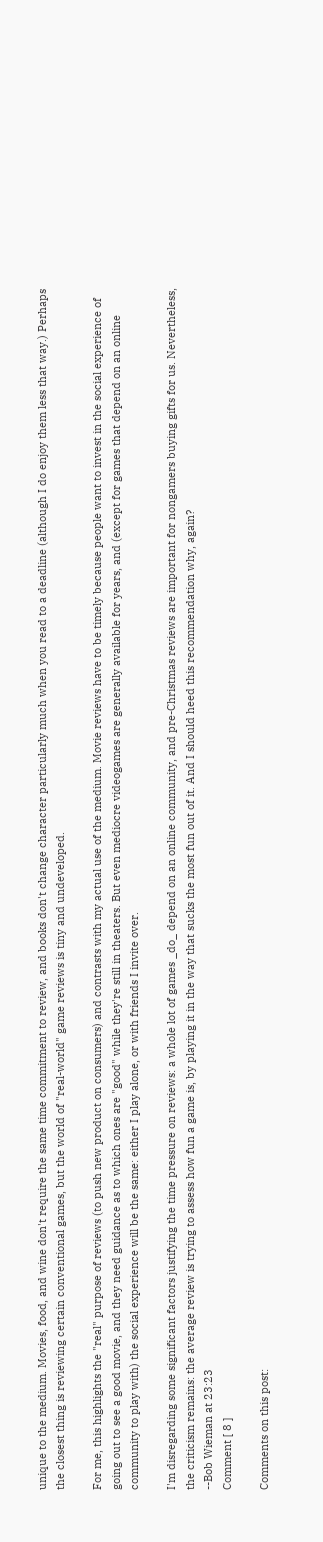unique to the medium. Movies, food, and wine don't require the same time commitment to review, and books don't change character particularly much when you read to a deadline (although I do enjoy them less that way.) Perhaps the closest thing is reviewing certain conventional games, but the world of "real-world" game reviews is tiny and undeveloped.

For me, this highlights the "real" purpose of reviews (to push new product on consumers) and contrasts with my actual use of the medium. Movie reviews have to be timely because people want to invest in the social experience of going out to see a good movie, and they need guidance as to which ones are "good" while they're still in theaters. But even mediocre videogames are generally available for years, and (except for games that depend on an online community to play with) the social experience will be the same: either I play alone, or with friends I invite over.

I'm disregarding some significant factors justifying the time pressure on reviews: a whole lot of games _do_ depend on an online community, and pre-Christmas reviews are important for nongamers buying gifts for us. Nevertheless, the criticism remains: the average review is trying to assess how fun a game is, by playing it in the way that sucks the most fun out of it. And I should heed this recommendation why, again?
--Bob Wieman at 23:23
Comment [ 8 ]

Comments on this post: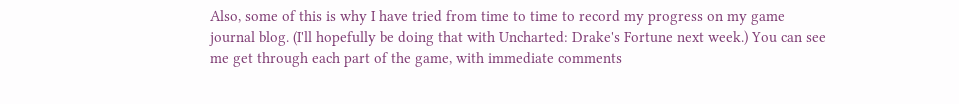Also, some of this is why I have tried from time to time to record my progress on my game journal blog. (I'll hopefully be doing that with Uncharted: Drake's Fortune next week.) You can see me get through each part of the game, with immediate comments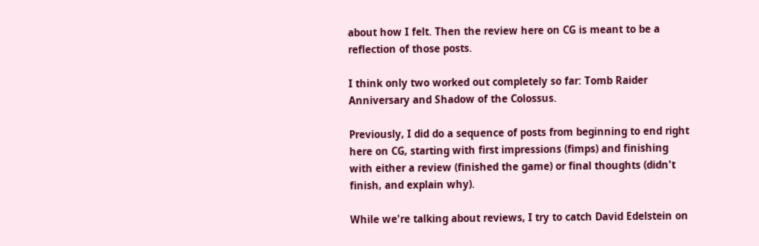about how I felt. Then the review here on CG is meant to be a reflection of those posts.

I think only two worked out completely so far: Tomb Raider Anniversary and Shadow of the Colossus.

Previously, I did do a sequence of posts from beginning to end right here on CG, starting with first impressions (fimps) and finishing with either a review (finished the game) or final thoughts (didn't finish, and explain why).

While we're talking about reviews, I try to catch David Edelstein on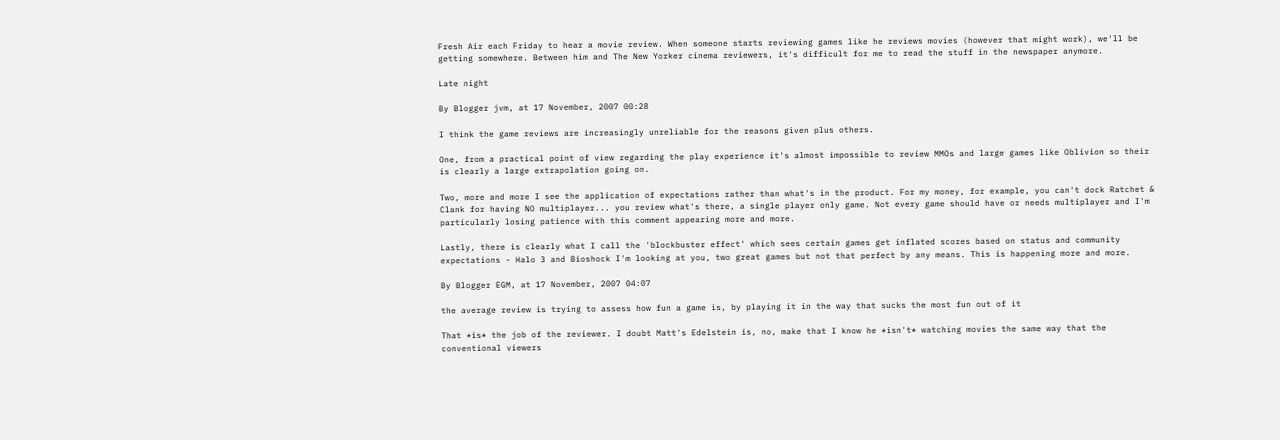Fresh Air each Friday to hear a movie review. When someone starts reviewing games like he reviews movies (however that might work), we'll be getting somewhere. Between him and The New Yorker cinema reviewers, it's difficult for me to read the stuff in the newspaper anymore.

Late night

By Blogger jvm, at 17 November, 2007 00:28

I think the game reviews are increasingly unreliable for the reasons given plus others.

One, from a practical point of view regarding the play experience it's almost impossible to review MMOs and large games like Oblivion so their is clearly a large extrapolation going on.

Two, more and more I see the application of expectations rather than what's in the product. For my money, for example, you can't dock Ratchet & Clank for having NO multiplayer... you review what's there, a single player only game. Not every game should have or needs multiplayer and I'm particularly losing patience with this comment appearing more and more.

Lastly, there is clearly what I call the 'blockbuster effect' which sees certain games get inflated scores based on status and community expectations - Halo 3 and Bioshock I'm looking at you, two great games but not that perfect by any means. This is happening more and more.

By Blogger EGM, at 17 November, 2007 04:07

the average review is trying to assess how fun a game is, by playing it in the way that sucks the most fun out of it

That *is* the job of the reviewer. I doubt Matt's Edelstein is, no, make that I know he *isn't* watching movies the same way that the conventional viewers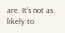are. It's not as likely to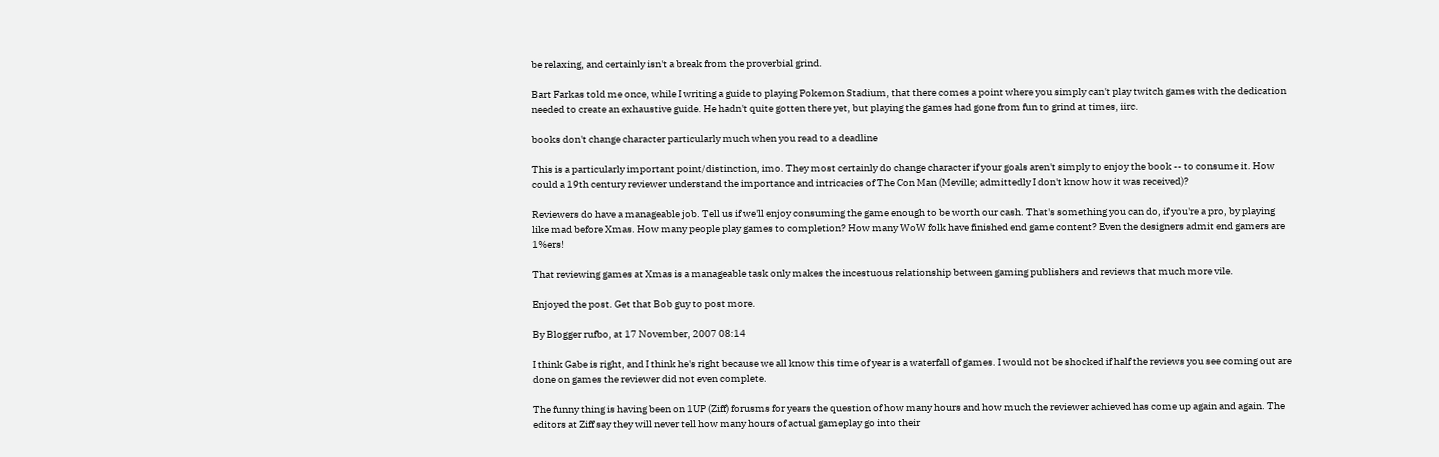be relaxing, and certainly isn't a break from the proverbial grind.

Bart Farkas told me once, while I writing a guide to playing Pokemon Stadium, that there comes a point where you simply can't play twitch games with the dedication needed to create an exhaustive guide. He hadn't quite gotten there yet, but playing the games had gone from fun to grind at times, iirc.

books don't change character particularly much when you read to a deadline

This is a particularly important point/distinction, imo. They most certainly do change character if your goals aren't simply to enjoy the book -- to consume it. How could a 19th century reviewer understand the importance and intricacies of The Con Man (Meville; admittedly I don't know how it was received)?

Reviewers do have a manageable job. Tell us if we'll enjoy consuming the game enough to be worth our cash. That's something you can do, if you're a pro, by playing like mad before Xmas. How many people play games to completion? How many WoW folk have finished end game content? Even the designers admit end gamers are 1%ers!

That reviewing games at Xmas is a manageable task only makes the incestuous relationship between gaming publishers and reviews that much more vile.

Enjoyed the post. Get that Bob guy to post more.

By Blogger rufbo, at 17 November, 2007 08:14

I think Gabe is right, and I think he's right because we all know this time of year is a waterfall of games. I would not be shocked if half the reviews you see coming out are done on games the reviewer did not even complete.

The funny thing is having been on 1UP (Ziff) forusms for years the question of how many hours and how much the reviewer achieved has come up again and again. The editors at Ziff say they will never tell how many hours of actual gameplay go into their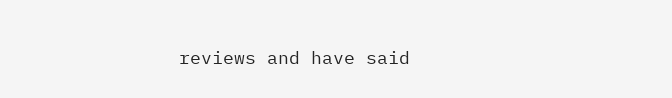reviews and have said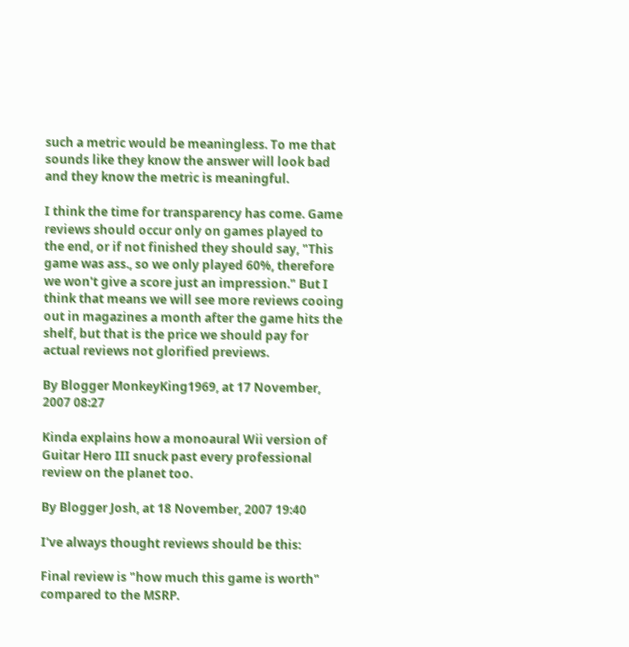such a metric would be meaningless. To me that sounds like they know the answer will look bad and they know the metric is meaningful.

I think the time for transparency has come. Game reviews should occur only on games played to the end, or if not finished they should say, "This game was ass., so we only played 60%, therefore we won't give a score just an impression." But I think that means we will see more reviews cooing out in magazines a month after the game hits the shelf, but that is the price we should pay for actual reviews not glorified previews.

By Blogger MonkeyKing1969, at 17 November, 2007 08:27

Kinda explains how a monoaural Wii version of Guitar Hero III snuck past every professional review on the planet too.

By Blogger Josh, at 18 November, 2007 19:40

I've always thought reviews should be this:

Final review is "how much this game is worth" compared to the MSRP.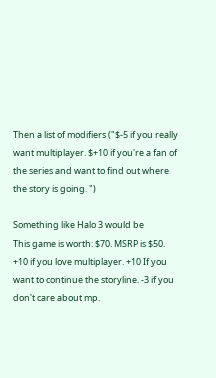Then a list of modifiers ("$-5 if you really want multiplayer. $+10 if you're a fan of the series and want to find out where the story is going. ")

Something like Halo 3 would be
This game is worth: $70. MSRP is $50. +10 if you love multiplayer. +10 If you want to continue the storyline. -3 if you don't care about mp.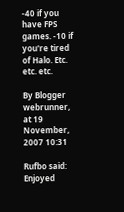-40 if you have FPS games. -10 if you're tired of Halo. Etc. etc. etc.

By Blogger webrunner, at 19 November, 2007 10:31

Rufbo said: Enjoyed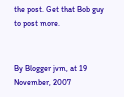the post. Get that Bob guy to post more.


By Blogger jvm, at 19 November, 2007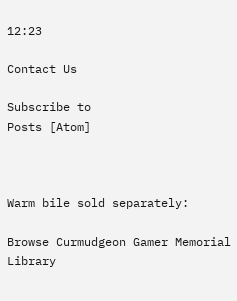12:23

Contact Us

Subscribe to
Posts [Atom]



Warm bile sold separately:

Browse Curmudgeon Gamer Memorial Library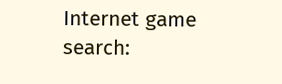Internet game search: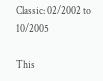Classic: 02/2002 to 10/2005

This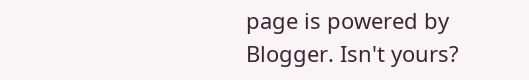page is powered by Blogger. Isn't yours?